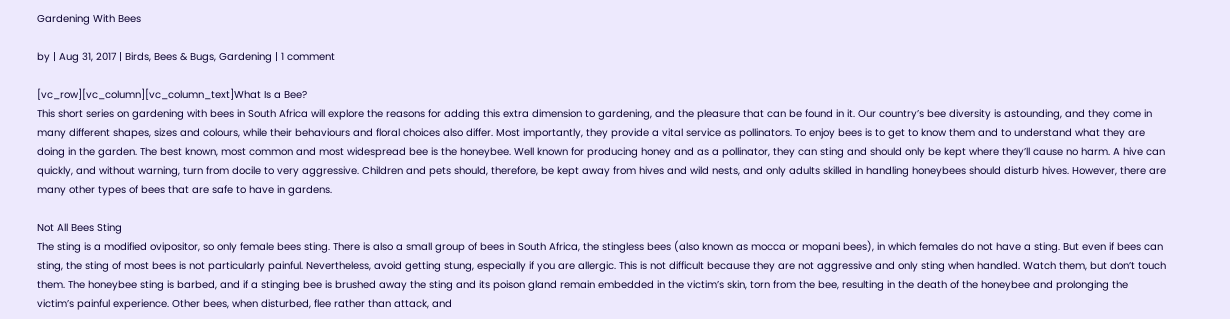Gardening With Bees

by | Aug 31, 2017 | Birds, Bees & Bugs, Gardening | 1 comment

[vc_row][vc_column][vc_column_text]What Is a Bee?
This short series on gardening with bees in South Africa will explore the reasons for adding this extra dimension to gardening, and the pleasure that can be found in it. Our country’s bee diversity is astounding, and they come in many different shapes, sizes and colours, while their behaviours and floral choices also differ. Most importantly, they provide a vital service as pollinators. To enjoy bees is to get to know them and to understand what they are doing in the garden. The best known, most common and most widespread bee is the honeybee. Well known for producing honey and as a pollinator, they can sting and should only be kept where they’ll cause no harm. A hive can quickly, and without warning, turn from docile to very aggressive. Children and pets should, therefore, be kept away from hives and wild nests, and only adults skilled in handling honeybees should disturb hives. However, there are many other types of bees that are safe to have in gardens.

Not All Bees Sting
The sting is a modified ovipositor, so only female bees sting. There is also a small group of bees in South Africa, the stingless bees (also known as mocca or mopani bees), in which females do not have a sting. But even if bees can sting, the sting of most bees is not particularly painful. Nevertheless, avoid getting stung, especially if you are allergic. This is not difficult because they are not aggressive and only sting when handled. Watch them, but don’t touch them. The honeybee sting is barbed, and if a stinging bee is brushed away the sting and its poison gland remain embedded in the victim’s skin, torn from the bee, resulting in the death of the honeybee and prolonging the victim’s painful experience. Other bees, when disturbed, flee rather than attack, and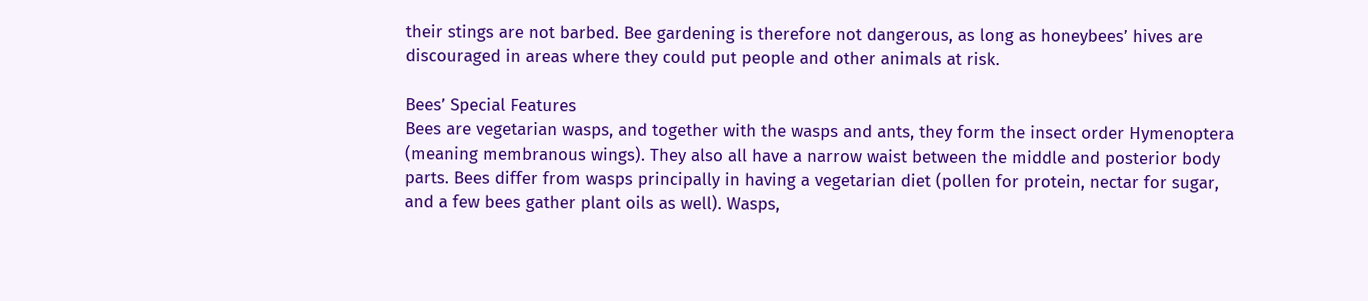their stings are not barbed. Bee gardening is therefore not dangerous, as long as honeybees’ hives are discouraged in areas where they could put people and other animals at risk.

Bees’ Special Features
Bees are vegetarian wasps, and together with the wasps and ants, they form the insect order Hymenoptera (meaning membranous wings). They also all have a narrow waist between the middle and posterior body parts. Bees differ from wasps principally in having a vegetarian diet (pollen for protein, nectar for sugar, and a few bees gather plant oils as well). Wasps,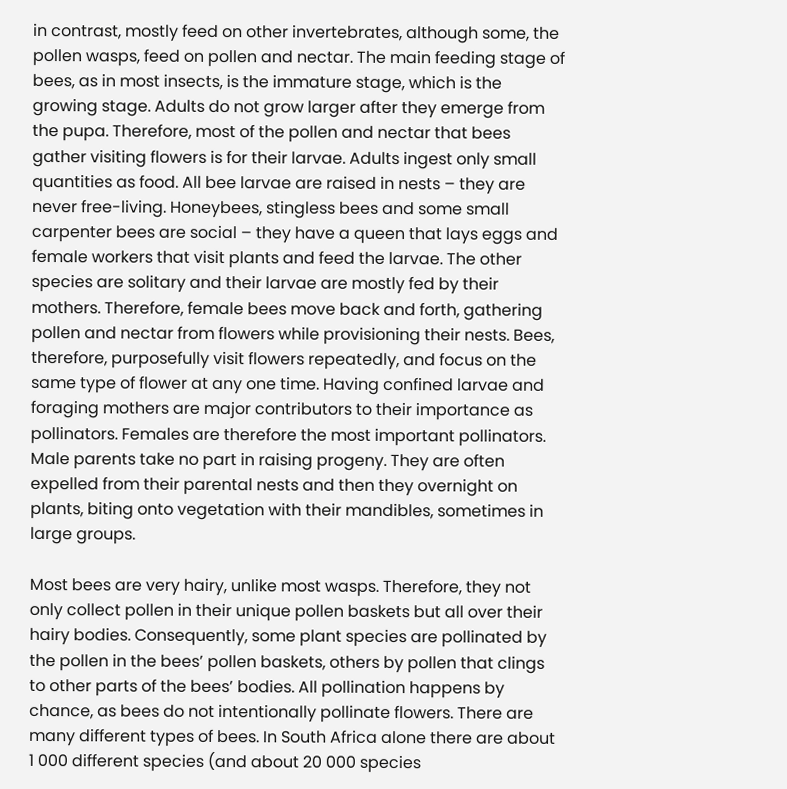in contrast, mostly feed on other invertebrates, although some, the pollen wasps, feed on pollen and nectar. The main feeding stage of bees, as in most insects, is the immature stage, which is the growing stage. Adults do not grow larger after they emerge from the pupa. Therefore, most of the pollen and nectar that bees gather visiting flowers is for their larvae. Adults ingest only small quantities as food. All bee larvae are raised in nests – they are never free-living. Honeybees, stingless bees and some small carpenter bees are social – they have a queen that lays eggs and female workers that visit plants and feed the larvae. The other species are solitary and their larvae are mostly fed by their mothers. Therefore, female bees move back and forth, gathering pollen and nectar from flowers while provisioning their nests. Bees, therefore, purposefully visit flowers repeatedly, and focus on the same type of flower at any one time. Having confined larvae and foraging mothers are major contributors to their importance as pollinators. Females are therefore the most important pollinators. Male parents take no part in raising progeny. They are often expelled from their parental nests and then they overnight on plants, biting onto vegetation with their mandibles, sometimes in large groups.

Most bees are very hairy, unlike most wasps. Therefore, they not only collect pollen in their unique pollen baskets but all over their hairy bodies. Consequently, some plant species are pollinated by the pollen in the bees’ pollen baskets, others by pollen that clings to other parts of the bees’ bodies. All pollination happens by chance, as bees do not intentionally pollinate flowers. There are many different types of bees. In South Africa alone there are about 1 000 different species (and about 20 000 species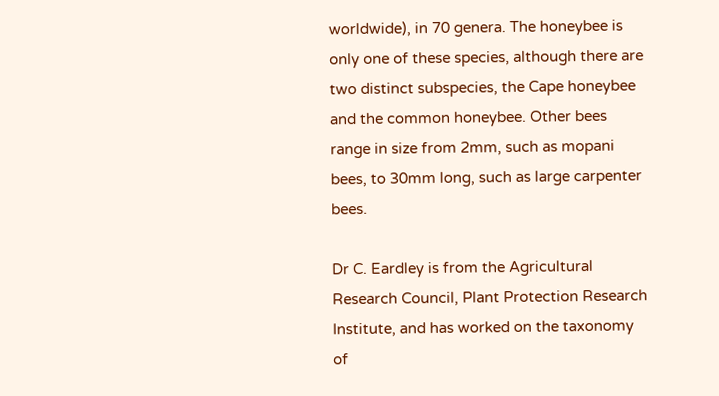worldwide), in 70 genera. The honeybee is only one of these species, although there are two distinct subspecies, the Cape honeybee and the common honeybee. Other bees range in size from 2mm, such as mopani bees, to 30mm long, such as large carpenter bees.

Dr C. Eardley is from the Agricultural Research Council, Plant Protection Research Institute, and has worked on the taxonomy of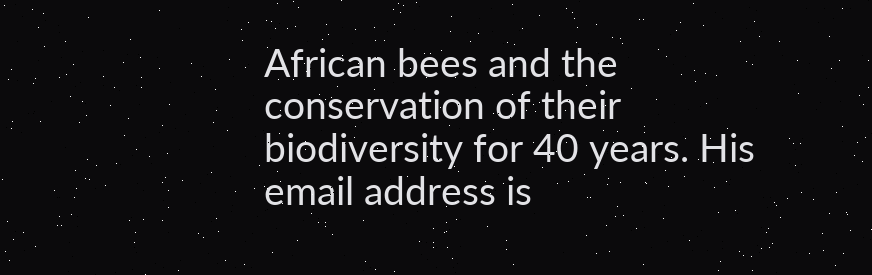African bees and the conservation of their biodiversity for 40 years. His email address is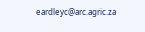eardleyc@arc.agric.za